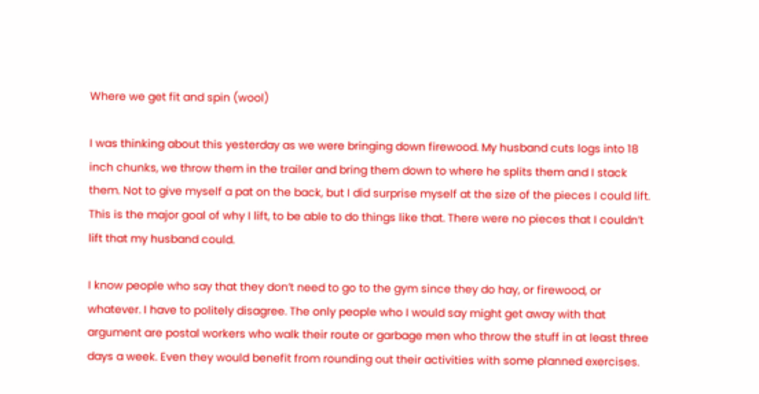Where we get fit and spin (wool)

I was thinking about this yesterday as we were bringing down firewood. My husband cuts logs into 18 inch chunks, we throw them in the trailer and bring them down to where he splits them and I stack them. Not to give myself a pat on the back, but I did surprise myself at the size of the pieces I could lift. This is the major goal of why I lift, to be able to do things like that. There were no pieces that I couldn’t lift that my husband could.

I know people who say that they don’t need to go to the gym since they do hay, or firewood, or whatever. I have to politely disagree. The only people who I would say might get away with that argument are postal workers who walk their route or garbage men who throw the stuff in at least three days a week. Even they would benefit from rounding out their activities with some planned exercises.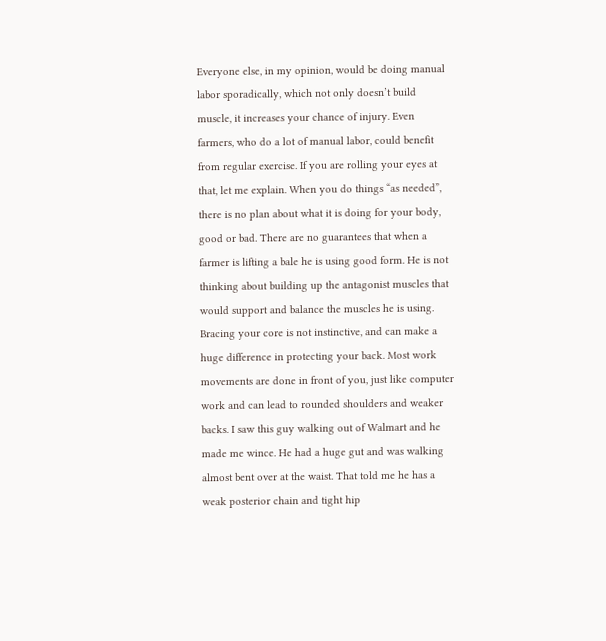Everyone else, in my opinion, would be doing manual labor sporadically, which not only doesn’t build muscle, it increases your chance of injury. Even farmers, who do a lot of manual labor, could benefit from regular exercise. If you are rolling your eyes at that, let me explain. When you do things “as needed”, there is no plan about what it is doing for your body, good or bad. There are no guarantees that when a farmer is lifting a bale he is using good form. He is not thinking about building up the antagonist muscles that would support and balance the muscles he is using. Bracing your core is not instinctive, and can make a huge difference in protecting your back. Most work movements are done in front of you, just like computer work and can lead to rounded shoulders and weaker backs. I saw this guy walking out of Walmart and he made me wince. He had a huge gut and was walking almost bent over at the waist. That told me he has a weak posterior chain and tight hip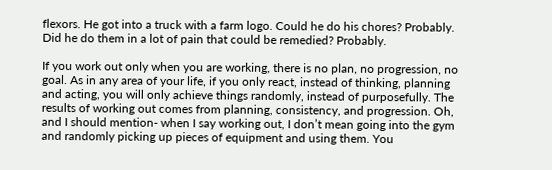flexors. He got into a truck with a farm logo. Could he do his chores? Probably. Did he do them in a lot of pain that could be remedied? Probably.

If you work out only when you are working, there is no plan, no progression, no goal. As in any area of your life, if you only react, instead of thinking, planning and acting, you will only achieve things randomly, instead of purposefully. The results of working out comes from planning, consistency, and progression. Oh, and I should mention- when I say working out, I don’t mean going into the gym and randomly picking up pieces of equipment and using them. You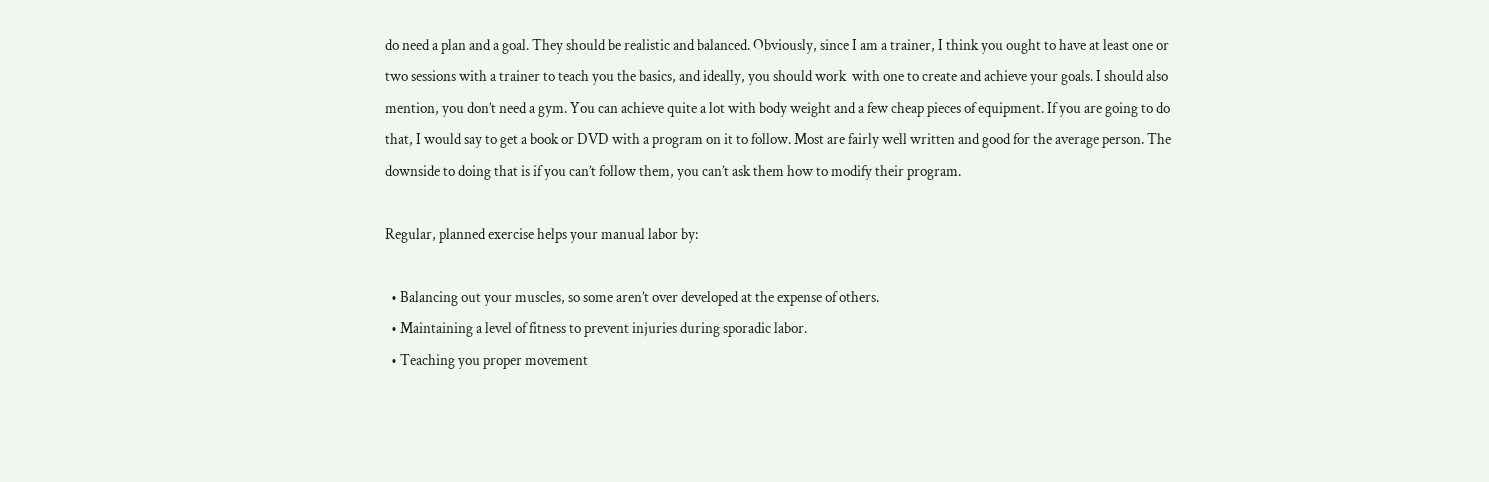do need a plan and a goal. They should be realistic and balanced. Obviously, since I am a trainer, I think you ought to have at least one or two sessions with a trainer to teach you the basics, and ideally, you should work  with one to create and achieve your goals. I should also mention, you don’t need a gym. You can achieve quite a lot with body weight and a few cheap pieces of equipment. If you are going to do that, I would say to get a book or DVD with a program on it to follow. Most are fairly well written and good for the average person. The downside to doing that is if you can’t follow them, you can’t ask them how to modify their program.

Regular, planned exercise helps your manual labor by:

  • Balancing out your muscles, so some aren’t over developed at the expense of others.
  • Maintaining a level of fitness to prevent injuries during sporadic labor.
  • Teaching you proper movement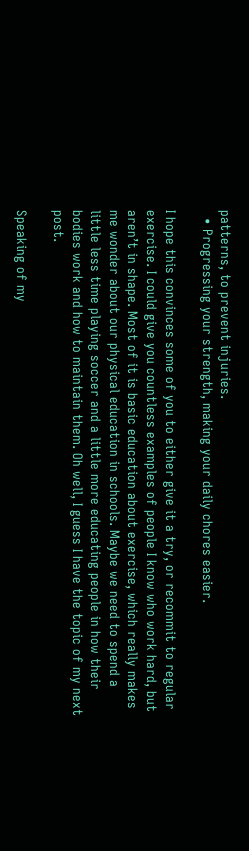patterns, to prevent injuries.
  • Progressing your strength, making your daily chores easier.

I hope this convinces some of you to either give it a try, or recommit to regular exercise. I could give you countless examples of people I know who work hard, but aren’t in shape. Most of it is basic education about exercise, which really makes me wonder about our physical education in schools. Maybe we need to spend a little less time playing soccer and a little more educating people in how their bodies work and how to maintain them. Oh well, I guess I have the topic of my next post.

Speaking of my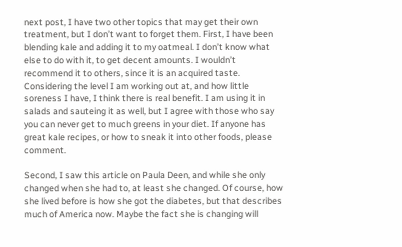next post, I have two other topics that may get their own treatment, but I don’t want to forget them. First, I have been blending kale and adding it to my oatmeal. I don’t know what else to do with it, to get decent amounts. I wouldn’t recommend it to others, since it is an acquired taste. Considering the level I am working out at, and how little soreness I have, I think there is real benefit. I am using it in salads and sauteing it as well, but I agree with those who say you can never get to much greens in your diet. If anyone has great kale recipes, or how to sneak it into other foods, please comment.

Second, I saw this article on Paula Deen, and while she only changed when she had to, at least she changed. Of course, how she lived before is how she got the diabetes, but that describes much of America now. Maybe the fact she is changing will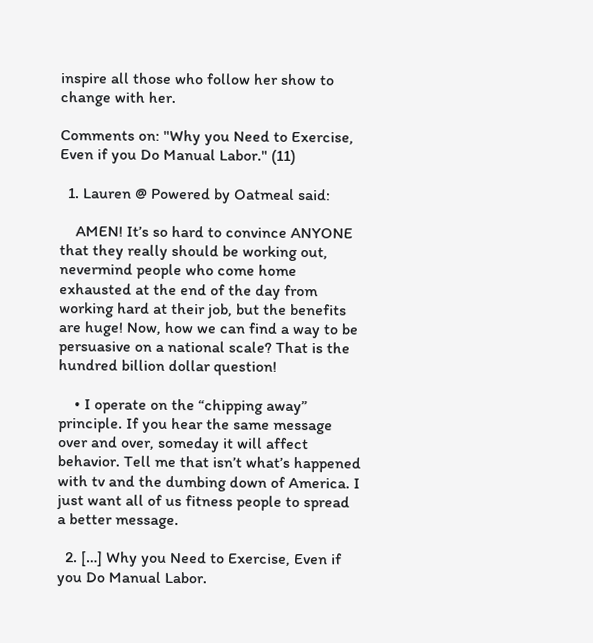inspire all those who follow her show to change with her.

Comments on: "Why you Need to Exercise, Even if you Do Manual Labor." (11)

  1. Lauren @ Powered by Oatmeal said:

    AMEN! It’s so hard to convince ANYONE that they really should be working out, nevermind people who come home exhausted at the end of the day from working hard at their job, but the benefits are huge! Now, how we can find a way to be persuasive on a national scale? That is the hundred billion dollar question!

    • I operate on the “chipping away” principle. If you hear the same message over and over, someday it will affect behavior. Tell me that isn’t what’s happened with tv and the dumbing down of America. I just want all of us fitness people to spread a better message.

  2. […] Why you Need to Exercise, Even if you Do Manual Labor.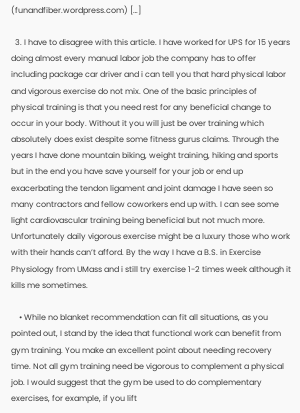(funandfiber.wordpress.com) […]

  3. I have to disagree with this article. I have worked for UPS for 15 years doing almost every manual labor job the company has to offer including package car driver and i can tell you that hard physical labor and vigorous exercise do not mix. One of the basic principles of physical training is that you need rest for any beneficial change to occur in your body. Without it you will just be over training which absolutely does exist despite some fitness gurus claims. Through the years I have done mountain biking, weight training, hiking and sports but in the end you have save yourself for your job or end up exacerbating the tendon ligament and joint damage I have seen so many contractors and fellow coworkers end up with. I can see some light cardiovascular training being beneficial but not much more. Unfortunately daily vigorous exercise might be a luxury those who work with their hands can’t afford. By the way I have a B.S. in Exercise Physiology from UMass and i still try exercise 1-2 times week although it kills me sometimes.

    • While no blanket recommendation can fit all situations, as you pointed out, I stand by the idea that functional work can benefit from gym training. You make an excellent point about needing recovery time. Not all gym training need be vigorous to complement a physical job. I would suggest that the gym be used to do complementary exercises, for example, if you lift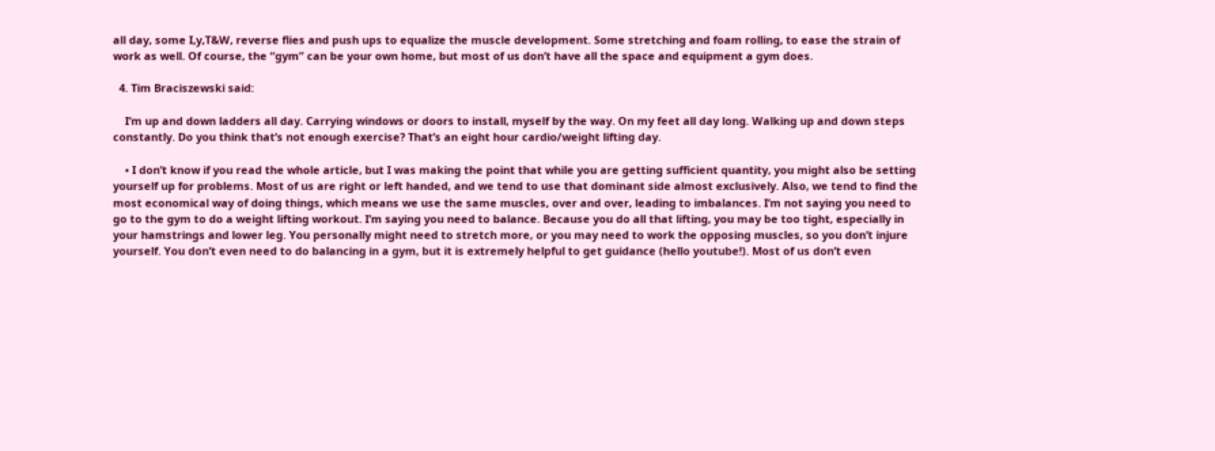all day, some I,y,T&W, reverse flies and push ups to equalize the muscle development. Some stretching and foam rolling, to ease the strain of work as well. Of course, the “gym” can be your own home, but most of us don’t have all the space and equipment a gym does.

  4. Tim Braciszewski said:

    I’m up and down ladders all day. Carrying windows or doors to install, myself by the way. On my feet all day long. Walking up and down steps constantly. Do you think that’s not enough exercise? That’s an eight hour cardio/weight lifting day.

    • I don’t know if you read the whole article, but I was making the point that while you are getting sufficient quantity, you might also be setting yourself up for problems. Most of us are right or left handed, and we tend to use that dominant side almost exclusively. Also, we tend to find the most economical way of doing things, which means we use the same muscles, over and over, leading to imbalances. I’m not saying you need to go to the gym to do a weight lifting workout. I’m saying you need to balance. Because you do all that lifting, you may be too tight, especially in your hamstrings and lower leg. You personally might need to stretch more, or you may need to work the opposing muscles, so you don’t injure yourself. You don’t even need to do balancing in a gym, but it is extremely helpful to get guidance (hello youtube!). Most of us don’t even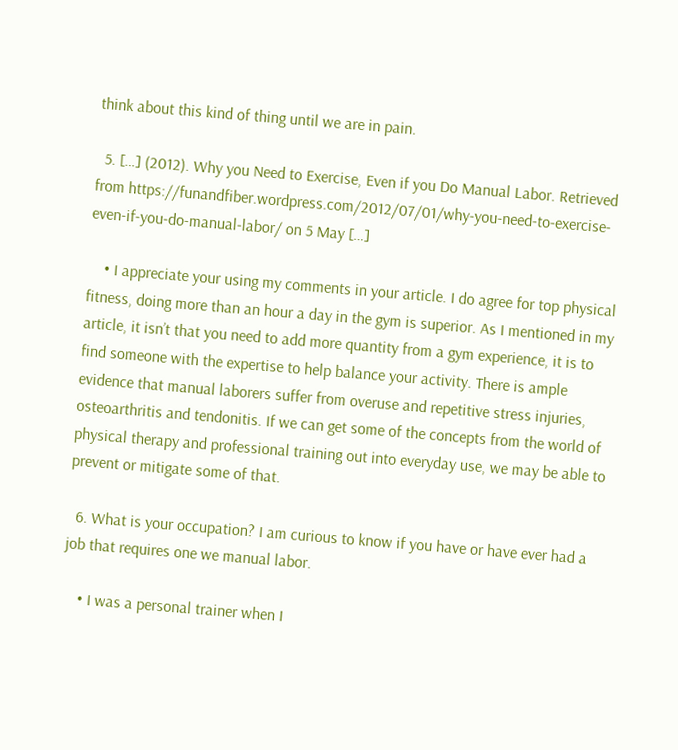think about this kind of thing until we are in pain.

  5. […] (2012). Why you Need to Exercise, Even if you Do Manual Labor. Retrieved from https://funandfiber.wordpress.com/2012/07/01/why-you-need-to-exercise-even-if-you-do-manual-labor/ on 5 May […]

    • I appreciate your using my comments in your article. I do agree for top physical fitness, doing more than an hour a day in the gym is superior. As I mentioned in my article, it isn’t that you need to add more quantity from a gym experience, it is to find someone with the expertise to help balance your activity. There is ample evidence that manual laborers suffer from overuse and repetitive stress injuries, osteoarthritis and tendonitis. If we can get some of the concepts from the world of physical therapy and professional training out into everyday use, we may be able to prevent or mitigate some of that.

  6. What is your occupation? I am curious to know if you have or have ever had a job that requires one we manual labor.

    • I was a personal trainer when I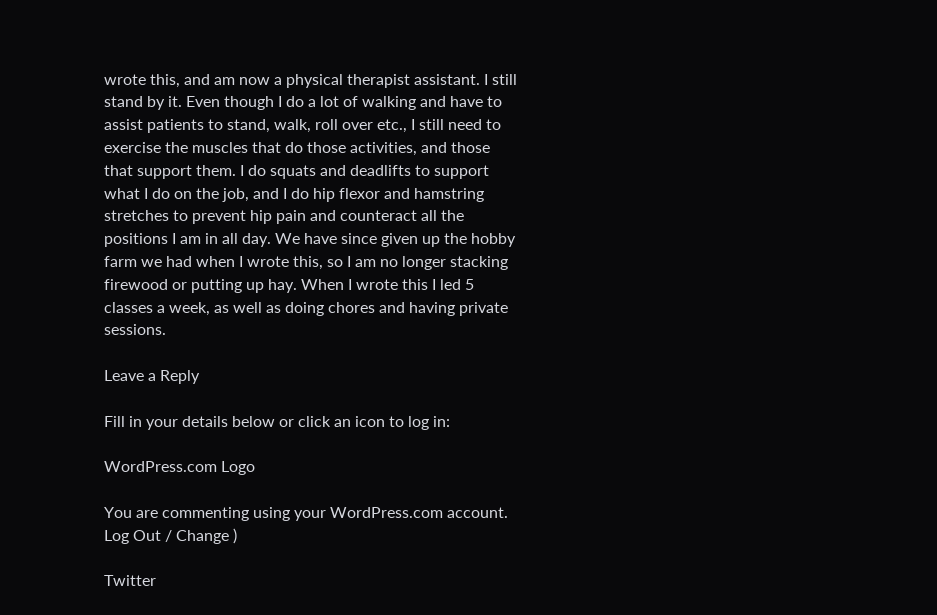wrote this, and am now a physical therapist assistant. I still stand by it. Even though I do a lot of walking and have to assist patients to stand, walk, roll over etc., I still need to exercise the muscles that do those activities, and those that support them. I do squats and deadlifts to support what I do on the job, and I do hip flexor and hamstring stretches to prevent hip pain and counteract all the positions I am in all day. We have since given up the hobby farm we had when I wrote this, so I am no longer stacking firewood or putting up hay. When I wrote this I led 5 classes a week, as well as doing chores and having private sessions.

Leave a Reply

Fill in your details below or click an icon to log in:

WordPress.com Logo

You are commenting using your WordPress.com account. Log Out / Change )

Twitter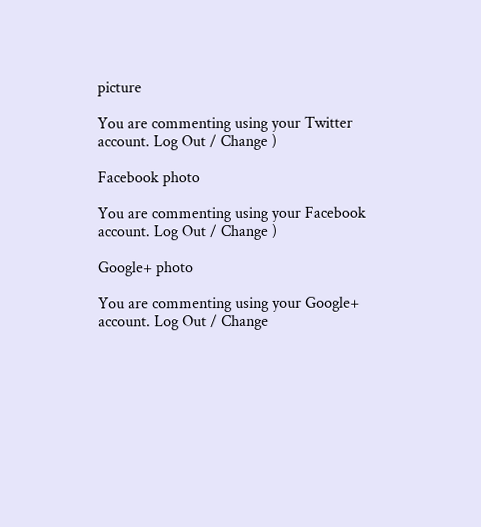picture

You are commenting using your Twitter account. Log Out / Change )

Facebook photo

You are commenting using your Facebook account. Log Out / Change )

Google+ photo

You are commenting using your Google+ account. Log Out / Change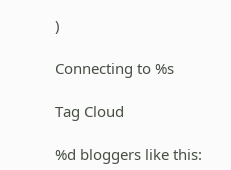)

Connecting to %s

Tag Cloud

%d bloggers like this: